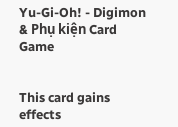Yu-Gi-Oh! - Digimon & Phụ kiện Card Game


This card gains effects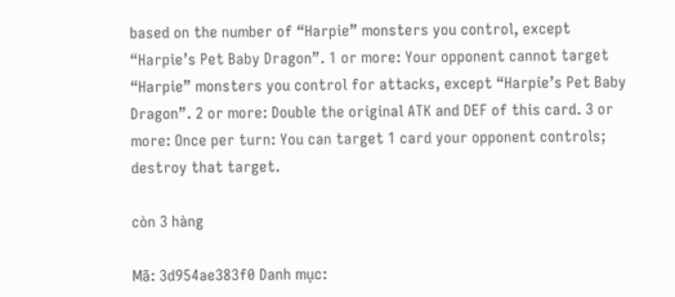based on the number of “Harpie” monsters you control, except “Harpie’s Pet Baby Dragon”. 1 or more: Your opponent cannot target “Harpie” monsters you control for attacks, except “Harpie’s Pet Baby Dragon”. 2 or more: Double the original ATK and DEF of this card. 3 or more: Once per turn: You can target 1 card your opponent controls; destroy that target.

còn 3 hàng

Mã: 3d954ae383f0 Danh mục: